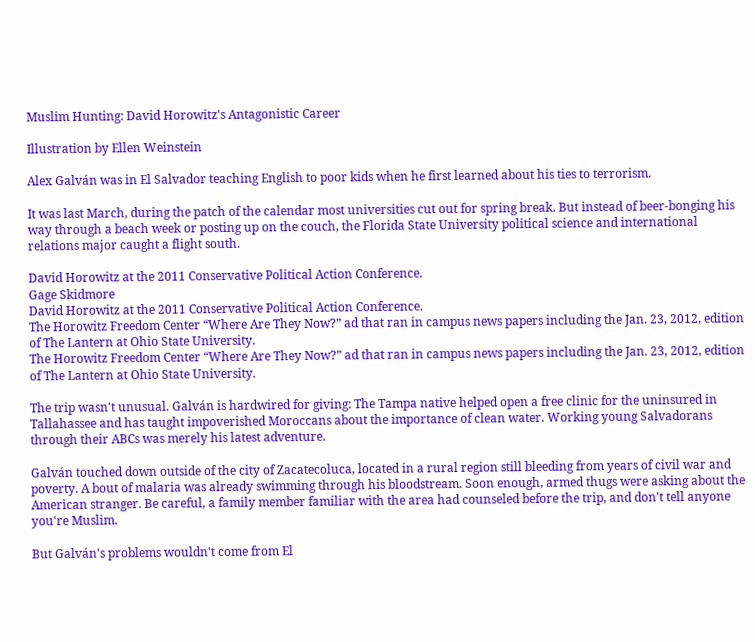Muslim Hunting: David Horowitz's Antagonistic Career

Illustration by Ellen Weinstein

Alex Galván was in El Salvador teaching English to poor kids when he first learned about his ties to terrorism.

It was last March, during the patch of the calendar most universities cut out for spring break. But instead of beer-bonging his way through a beach week or posting up on the couch, the Florida State University political science and international relations major caught a flight south.

David Horowitz at the 2011 Conservative Political Action Conference.
Gage Skidmore
David Horowitz at the 2011 Conservative Political Action Conference.
The Horowitz Freedom Center “Where Are They Now?” ad that ran in campus news papers including the Jan. 23, 2012, edition of The Lantern at Ohio State University.
The Horowitz Freedom Center “Where Are They Now?” ad that ran in campus news papers including the Jan. 23, 2012, edition of The Lantern at Ohio State University.

The trip wasn't unusual. Galván is hardwired for giving: The Tampa native helped open a free clinic for the uninsured in Tallahassee and has taught impoverished Moroccans about the importance of clean water. Working young Salvadorans through their ABCs was merely his latest adventure.

Galván touched down outside of the city of Zacatecoluca, located in a rural region still bleeding from years of civil war and poverty. A bout of malaria was already swimming through his bloodstream. Soon enough, armed thugs were asking about the American stranger. Be careful, a family member familiar with the area had counseled before the trip, and don't tell anyone you're Muslim.

But Galván's problems wouldn't come from El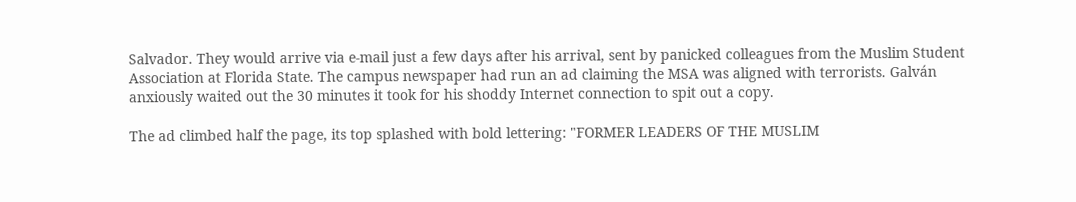Salvador. They would arrive via e-mail just a few days after his arrival, sent by panicked colleagues from the Muslim Student Association at Florida State. The campus newspaper had run an ad claiming the MSA was aligned with terrorists. Galván anxiously waited out the 30 minutes it took for his shoddy Internet connection to spit out a copy.

The ad climbed half the page, its top splashed with bold lettering: "FORMER LEADERS OF THE MUSLIM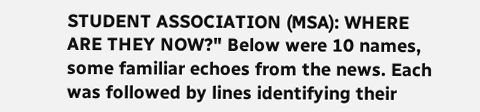STUDENT ASSOCIATION (MSA): WHERE ARE THEY NOW?" Below were 10 names, some familiar echoes from the news. Each was followed by lines identifying their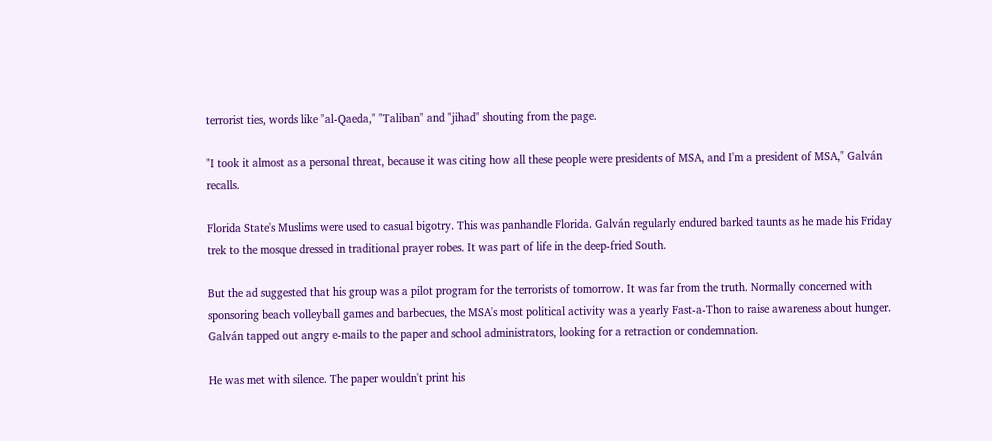terrorist ties, words like "al-Qaeda," "Taliban" and "jihad" shouting from the page.

"I took it almost as a personal threat, because it was citing how all these people were presidents of MSA, and I'm a president of MSA," Galván recalls.

Florida State's Muslims were used to casual bigotry. This was panhandle Florida. Galván regularly endured barked taunts as he made his Friday trek to the mosque dressed in traditional prayer robes. It was part of life in the deep-fried South.

But the ad suggested that his group was a pilot program for the terrorists of tomorrow. It was far from the truth. Normally concerned with sponsoring beach volleyball games and barbecues, the MSA's most political activity was a yearly Fast-a-Thon to raise awareness about hunger. Galván tapped out angry e-mails to the paper and school administrators, looking for a retraction or condemnation.

He was met with silence. The paper wouldn't print his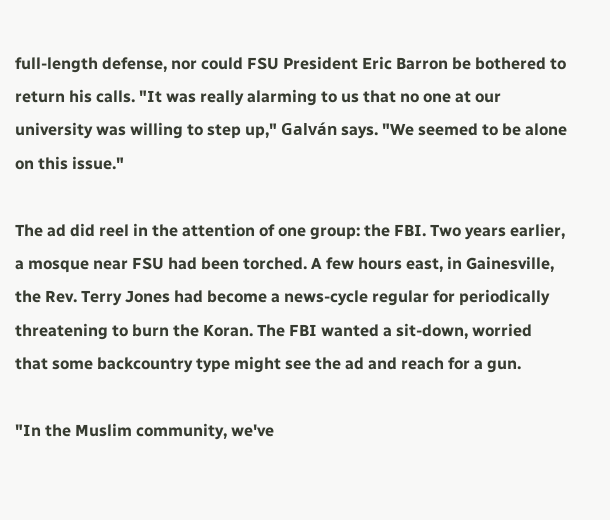full-length defense, nor could FSU President Eric Barron be bothered to return his calls. "It was really alarming to us that no one at our university was willing to step up," Galván says. "We seemed to be alone on this issue."

The ad did reel in the attention of one group: the FBI. Two years earlier, a mosque near FSU had been torched. A few hours east, in Gainesville, the Rev. Terry Jones had become a news-cycle regular for periodically threatening to burn the Koran. The FBI wanted a sit-down, worried that some backcountry type might see the ad and reach for a gun.

"In the Muslim community, we've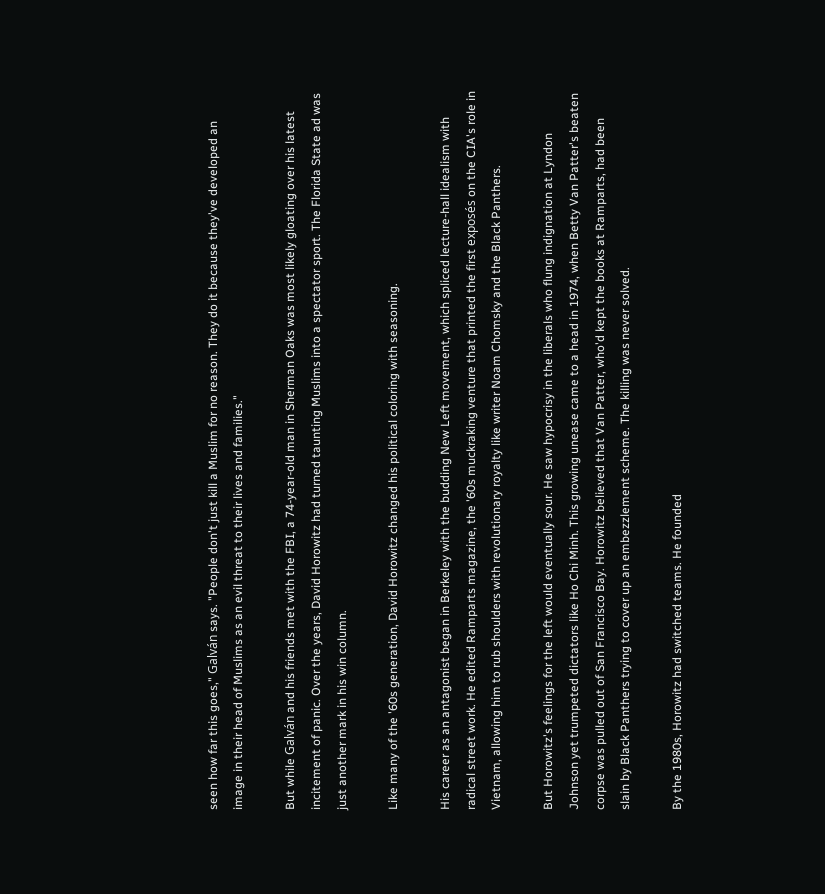seen how far this goes," Galván says. "People don't just kill a Muslim for no reason. They do it because they've developed an image in their head of Muslims as an evil threat to their lives and families."

But while Galván and his friends met with the FBI, a 74-year-old man in Sherman Oaks was most likely gloating over his latest incitement of panic. Over the years, David Horowitz had turned taunting Muslims into a spectator sport. The Florida State ad was just another mark in his win column.

Like many of the '60s generation, David Horowitz changed his political coloring with seasoning.

His career as an antagonist began in Berkeley with the budding New Left movement, which spliced lecture-hall idealism with radical street work. He edited Ramparts magazine, the '60s muckraking venture that printed the first exposés on the CIA's role in Vietnam, allowing him to rub shoulders with revolutionary royalty like writer Noam Chomsky and the Black Panthers.

But Horowitz's feelings for the left would eventually sour. He saw hypocrisy in the liberals who flung indignation at Lyndon Johnson yet trumpeted dictators like Ho Chi Minh. This growing unease came to a head in 1974, when Betty Van Patter's beaten corpse was pulled out of San Francisco Bay. Horowitz believed that Van Patter, who'd kept the books at Ramparts, had been slain by Black Panthers trying to cover up an embezzlement scheme. The killing was never solved.

By the 1980s, Horowitz had switched teams. He founded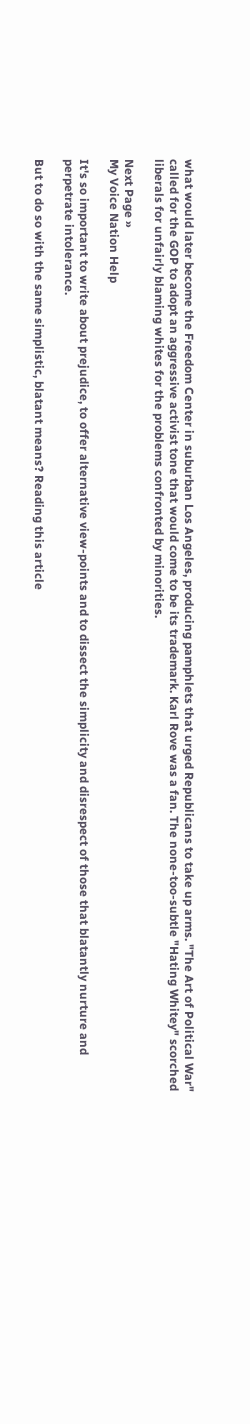what would later become the Freedom Center in suburban Los Angeles, producing pamphlets that urged Republicans to take up arms. "The Art of Political War" called for the GOP to adopt an aggressive activist tone that would come to be its trademark. Karl Rove was a fan. The none-too-subtle "Hating Whitey" scorched liberals for unfairly blaming whites for the problems confronted by minorities.

Next Page »
My Voice Nation Help

It's so important to write about prejudice, to offer alternative view-points and to dissect the simplicity and disrespect of those that blatantly nurture and perpetrate intolerance.

But to do so with the same simplistic, blatant means? Reading this article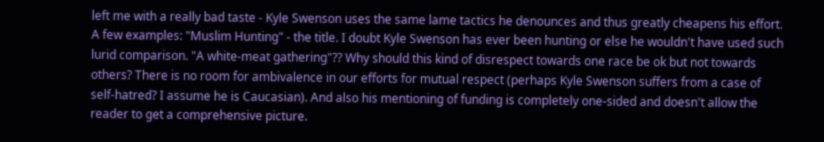left me with a really bad taste - Kyle Swenson uses the same lame tactics he denounces and thus greatly cheapens his effort. A few examples: "Muslim Hunting" - the title. I doubt Kyle Swenson has ever been hunting or else he wouldn't have used such lurid comparison. "A white-meat gathering"?? Why should this kind of disrespect towards one race be ok but not towards others? There is no room for ambivalence in our efforts for mutual respect (perhaps Kyle Swenson suffers from a case of self-hatred? I assume he is Caucasian). And also his mentioning of funding is completely one-sided and doesn't allow the reader to get a comprehensive picture.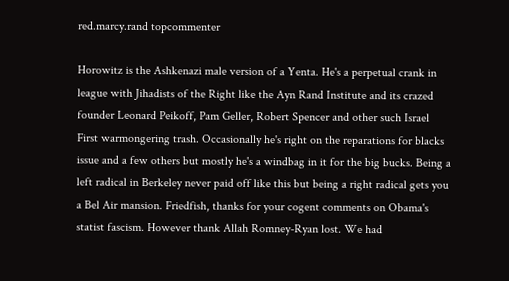red.marcy.rand topcommenter

Horowitz is the Ashkenazi male version of a Yenta. He's a perpetual crank in league with Jihadists of the Right like the Ayn Rand Institute and its crazed founder Leonard Peikoff, Pam Geller, Robert Spencer and other such Israel First warmongering trash. Occasionally he's right on the reparations for blacks issue and a few others but mostly he's a windbag in it for the big bucks. Being a left radical in Berkeley never paid off like this but being a right radical gets you a Bel Air mansion. Friedfish, thanks for your cogent comments on Obama's statist fascism. However thank Allah Romney-Ryan lost. We had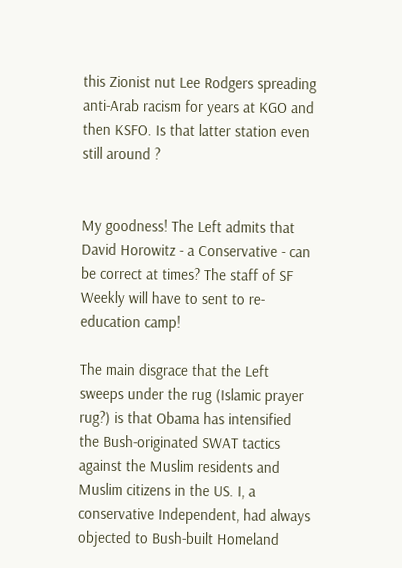this Zionist nut Lee Rodgers spreading anti-Arab racism for years at KGO and then KSFO. Is that latter station even still around ?


My goodness! The Left admits that David Horowitz - a Conservative - can be correct at times? The staff of SF Weekly will have to sent to re-education camp!

The main disgrace that the Left sweeps under the rug (Islamic prayer rug?) is that Obama has intensified the Bush-originated SWAT tactics against the Muslim residents and Muslim citizens in the US. I, a conservative Independent, had always objected to Bush-built Homeland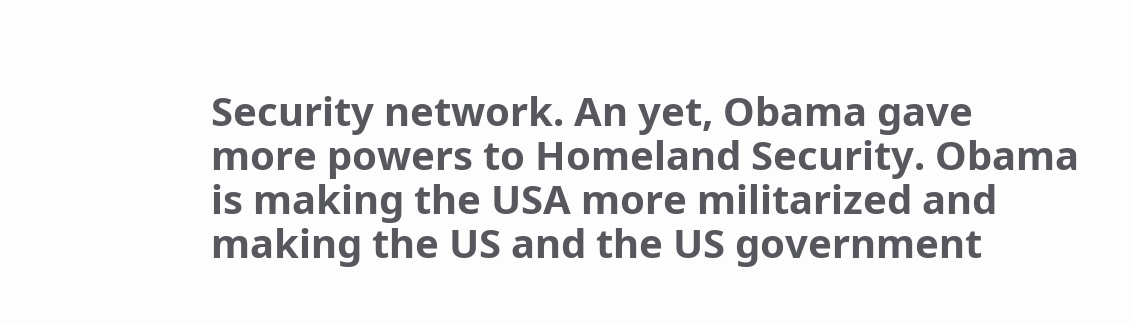Security network. An yet, Obama gave more powers to Homeland Security. Obama is making the USA more militarized and making the US and the US government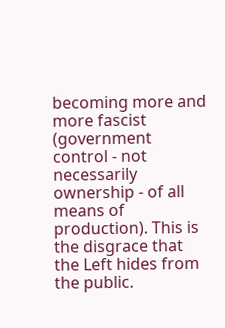becoming more and more fascist (government control - not necessarily ownership - of all means of production). This is the disgrace that the Left hides from the public.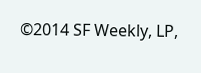©2014 SF Weekly, LP,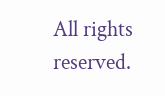All rights reserved.